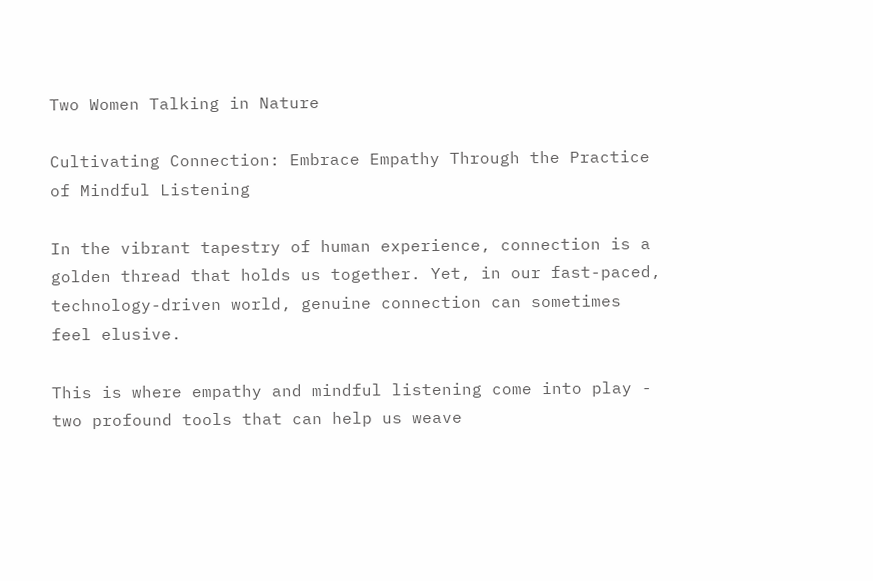Two Women Talking in Nature

Cultivating Connection: Embrace Empathy Through the Practice of Mindful Listening

In the vibrant tapestry of human experience, connection is a golden thread that holds us together. Yet, in our fast-paced, technology-driven world, genuine connection can sometimes feel elusive.

This is where empathy and mindful listening come into play - two profound tools that can help us weave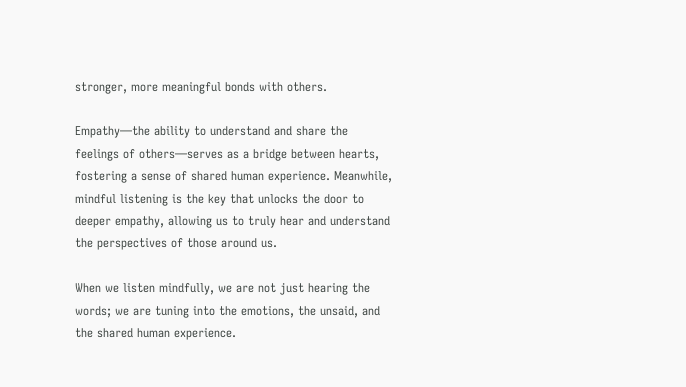stronger, more meaningful bonds with others.

Empathy—the ability to understand and share the feelings of others—serves as a bridge between hearts, fostering a sense of shared human experience. Meanwhile, mindful listening is the key that unlocks the door to deeper empathy, allowing us to truly hear and understand the perspectives of those around us.

When we listen mindfully, we are not just hearing the words; we are tuning into the emotions, the unsaid, and the shared human experience.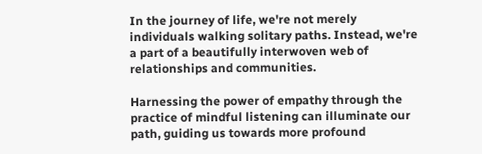In the journey of life, we're not merely individuals walking solitary paths. Instead, we're a part of a beautifully interwoven web of relationships and communities.

Harnessing the power of empathy through the practice of mindful listening can illuminate our path, guiding us towards more profound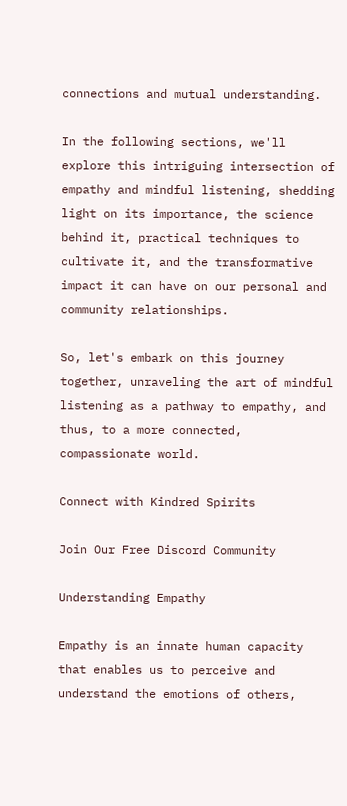connections and mutual understanding.

In the following sections, we'll explore this intriguing intersection of empathy and mindful listening, shedding light on its importance, the science behind it, practical techniques to cultivate it, and the transformative impact it can have on our personal and community relationships.

So, let's embark on this journey together, unraveling the art of mindful listening as a pathway to empathy, and thus, to a more connected, compassionate world.

Connect with Kindred Spirits

Join Our Free Discord Community

Understanding Empathy

Empathy is an innate human capacity that enables us to perceive and understand the emotions of others,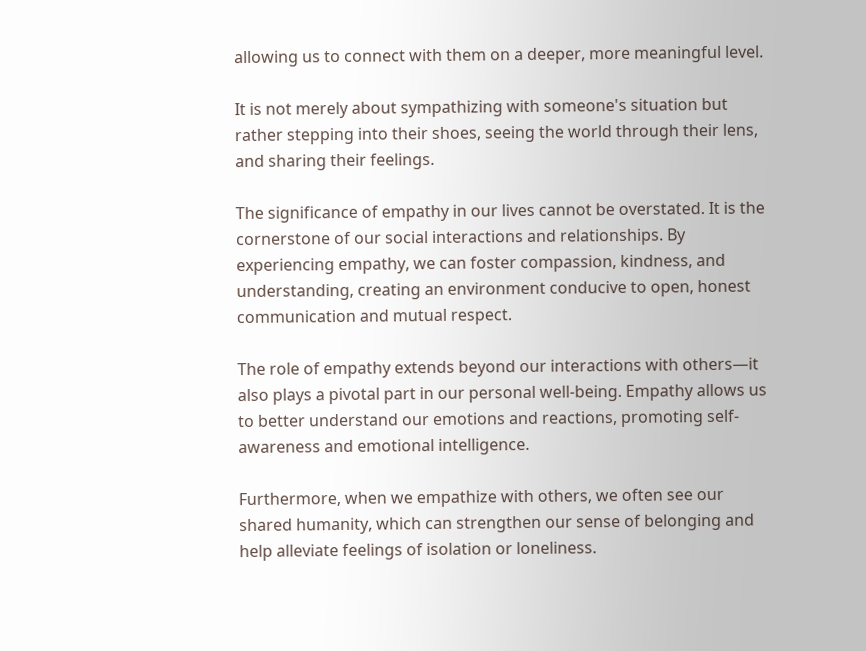allowing us to connect with them on a deeper, more meaningful level.

It is not merely about sympathizing with someone's situation but rather stepping into their shoes, seeing the world through their lens, and sharing their feelings.

The significance of empathy in our lives cannot be overstated. It is the cornerstone of our social interactions and relationships. By experiencing empathy, we can foster compassion, kindness, and understanding, creating an environment conducive to open, honest communication and mutual respect.

The role of empathy extends beyond our interactions with others—it also plays a pivotal part in our personal well-being. Empathy allows us to better understand our emotions and reactions, promoting self-awareness and emotional intelligence.

Furthermore, when we empathize with others, we often see our shared humanity, which can strengthen our sense of belonging and help alleviate feelings of isolation or loneliness.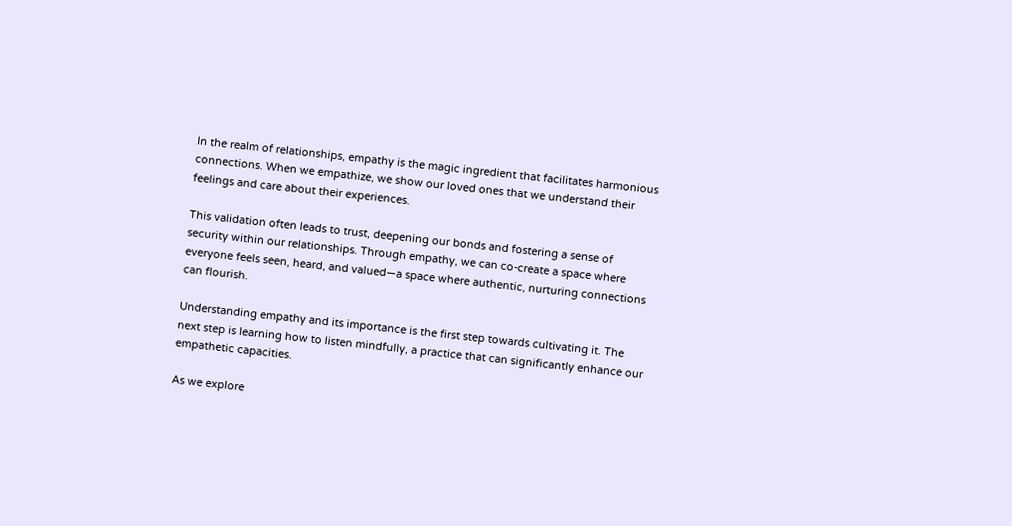In the realm of relationships, empathy is the magic ingredient that facilitates harmonious connections. When we empathize, we show our loved ones that we understand their feelings and care about their experiences.

This validation often leads to trust, deepening our bonds and fostering a sense of security within our relationships. Through empathy, we can co-create a space where everyone feels seen, heard, and valued—a space where authentic, nurturing connections can flourish.

Understanding empathy and its importance is the first step towards cultivating it. The next step is learning how to listen mindfully, a practice that can significantly enhance our empathetic capacities.

As we explore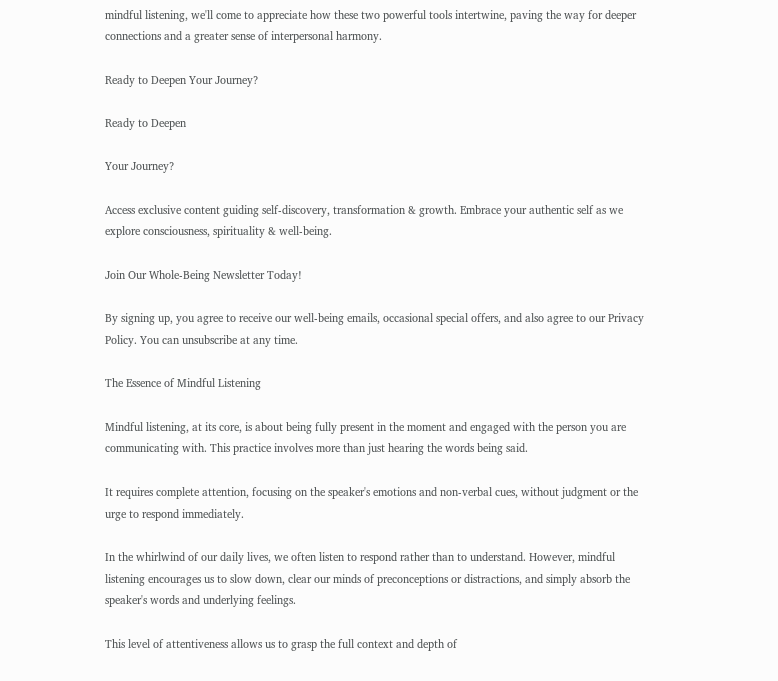mindful listening, we'll come to appreciate how these two powerful tools intertwine, paving the way for deeper connections and a greater sense of interpersonal harmony.

Ready to Deepen Your Journey?

Ready to Deepen

Your Journey?

Access exclusive content guiding self-discovery, transformation & growth. Embrace your authentic self as we explore consciousness, spirituality & well-being.

Join Our Whole-Being Newsletter Today!

By signing up, you agree to receive our well-being emails, occasional special offers, and also agree to our Privacy Policy. You can unsubscribe at any time.

The Essence of Mindful Listening

Mindful listening, at its core, is about being fully present in the moment and engaged with the person you are communicating with. This practice involves more than just hearing the words being said.

It requires complete attention, focusing on the speaker's emotions and non-verbal cues, without judgment or the urge to respond immediately.

In the whirlwind of our daily lives, we often listen to respond rather than to understand. However, mindful listening encourages us to slow down, clear our minds of preconceptions or distractions, and simply absorb the speaker's words and underlying feelings.

This level of attentiveness allows us to grasp the full context and depth of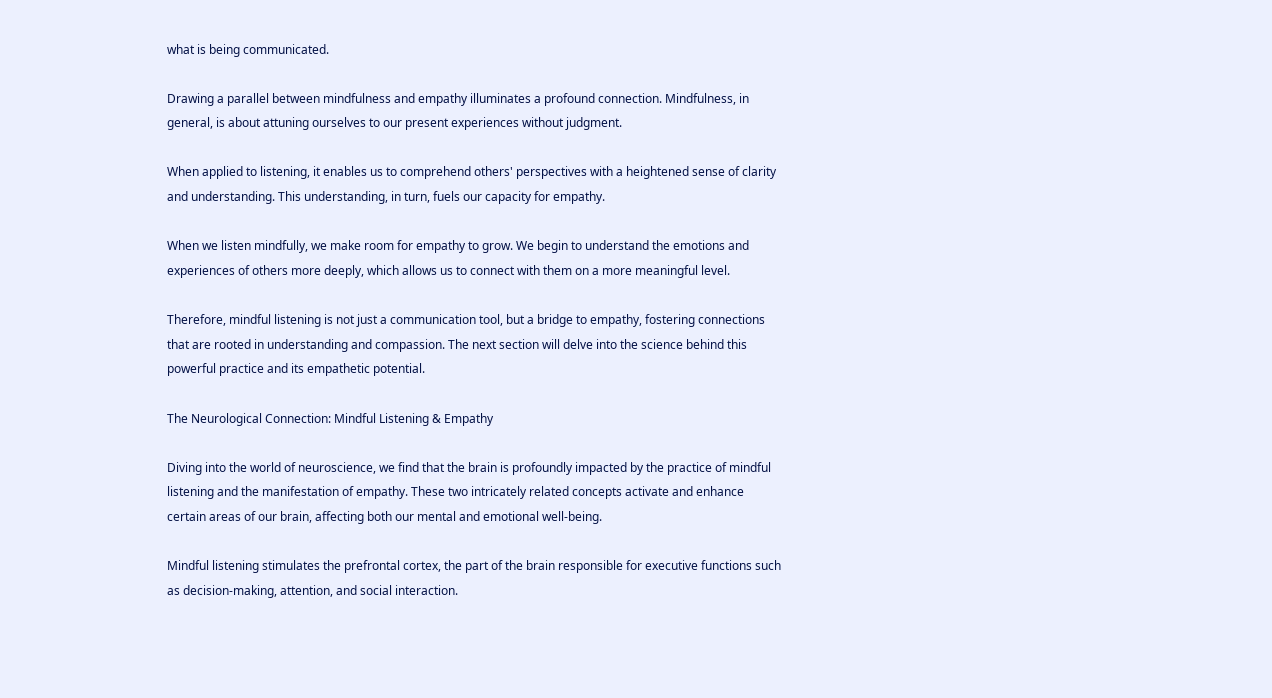what is being communicated.

Drawing a parallel between mindfulness and empathy illuminates a profound connection. Mindfulness, in general, is about attuning ourselves to our present experiences without judgment.

When applied to listening, it enables us to comprehend others' perspectives with a heightened sense of clarity and understanding. This understanding, in turn, fuels our capacity for empathy.

When we listen mindfully, we make room for empathy to grow. We begin to understand the emotions and experiences of others more deeply, which allows us to connect with them on a more meaningful level.

Therefore, mindful listening is not just a communication tool, but a bridge to empathy, fostering connections that are rooted in understanding and compassion. The next section will delve into the science behind this powerful practice and its empathetic potential.

The Neurological Connection: Mindful Listening & Empathy

Diving into the world of neuroscience, we find that the brain is profoundly impacted by the practice of mindful listening and the manifestation of empathy. These two intricately related concepts activate and enhance certain areas of our brain, affecting both our mental and emotional well-being.

Mindful listening stimulates the prefrontal cortex, the part of the brain responsible for executive functions such as decision-making, attention, and social interaction.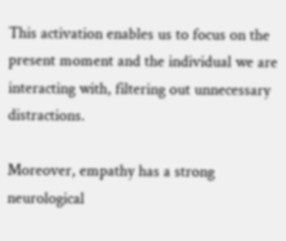This activation enables us to focus on the present moment and the individual we are interacting with, filtering out unnecessary distractions.

Moreover, empathy has a strong neurological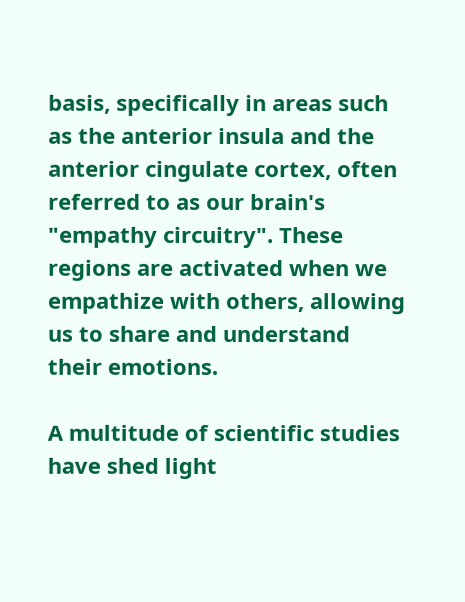basis, specifically in areas such as the anterior insula and the anterior cingulate cortex, often referred to as our brain's "empathy circuitry". These regions are activated when we empathize with others, allowing us to share and understand their emotions.

A multitude of scientific studies have shed light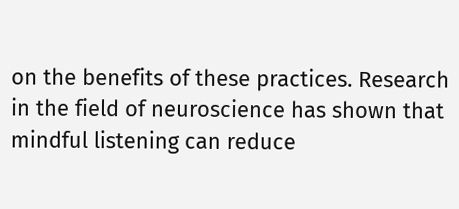on the benefits of these practices. Research in the field of neuroscience has shown that mindful listening can reduce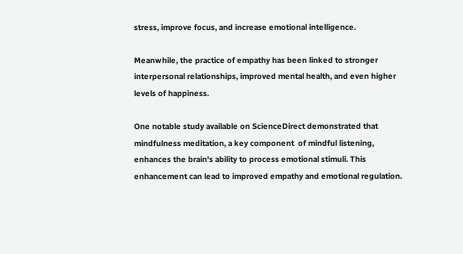stress, improve focus, and increase emotional intelligence.

Meanwhile, the practice of empathy has been linked to stronger interpersonal relationships, improved mental health, and even higher levels of happiness.

One notable study available on ScienceDirect demonstrated that mindfulness meditation, a key component  of mindful listening, enhances the brain's ability to process emotional stimuli. This enhancement can lead to improved empathy and emotional regulation.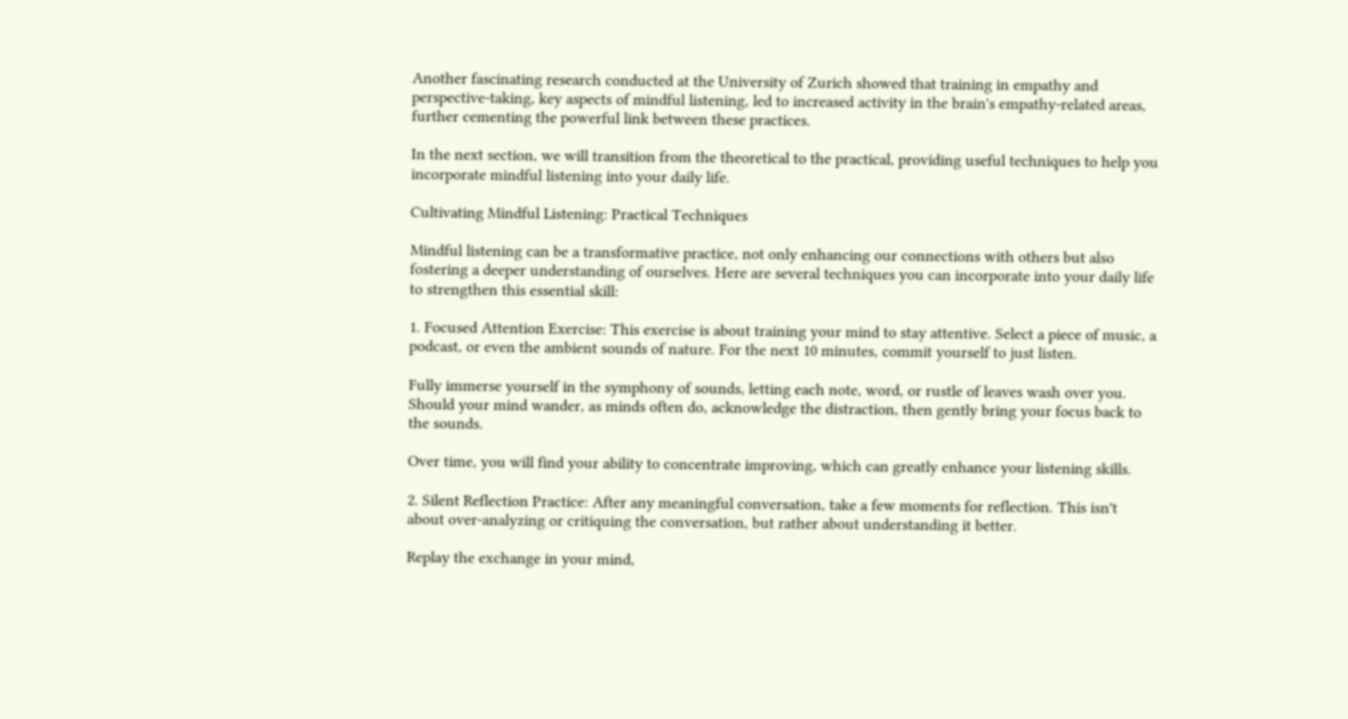Another fascinating research conducted at the University of Zurich showed that training in empathy and perspective-taking, key aspects of mindful listening, led to increased activity in the brain's empathy-related areas, further cementing the powerful link between these practices.

In the next section, we will transition from the theoretical to the practical, providing useful techniques to help you incorporate mindful listening into your daily life.

Cultivating Mindful Listening: Practical Techniques

Mindful listening can be a transformative practice, not only enhancing our connections with others but also fostering a deeper understanding of ourselves. Here are several techniques you can incorporate into your daily life to strengthen this essential skill:

1. Focused Attention Exercise: This exercise is about training your mind to stay attentive. Select a piece of music, a podcast, or even the ambient sounds of nature. For the next 10 minutes, commit yourself to just listen.

Fully immerse yourself in the symphony of sounds, letting each note, word, or rustle of leaves wash over you. Should your mind wander, as minds often do, acknowledge the distraction, then gently bring your focus back to the sounds.

Over time, you will find your ability to concentrate improving, which can greatly enhance your listening skills.

2. Silent Reflection Practice: After any meaningful conversation, take a few moments for reflection. This isn't about over-analyzing or critiquing the conversation, but rather about understanding it better.

Replay the exchange in your mind,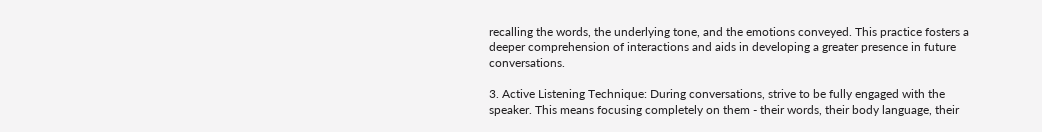recalling the words, the underlying tone, and the emotions conveyed. This practice fosters a deeper comprehension of interactions and aids in developing a greater presence in future conversations.

3. Active Listening Technique: During conversations, strive to be fully engaged with the speaker. This means focusing completely on them - their words, their body language, their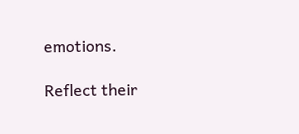emotions.

Reflect their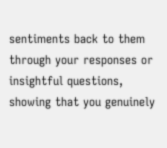sentiments back to them through your responses or insightful questions, showing that you genuinely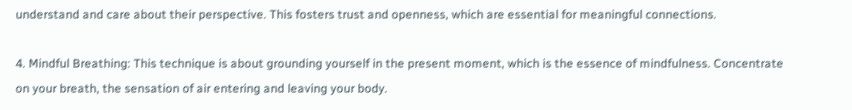understand and care about their perspective. This fosters trust and openness, which are essential for meaningful connections.

4. Mindful Breathing: This technique is about grounding yourself in the present moment, which is the essence of mindfulness. Concentrate on your breath, the sensation of air entering and leaving your body.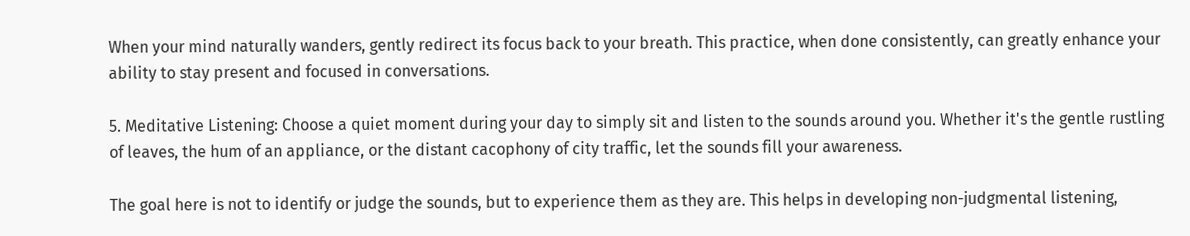When your mind naturally wanders, gently redirect its focus back to your breath. This practice, when done consistently, can greatly enhance your ability to stay present and focused in conversations.

5. Meditative Listening: Choose a quiet moment during your day to simply sit and listen to the sounds around you. Whether it's the gentle rustling of leaves, the hum of an appliance, or the distant cacophony of city traffic, let the sounds fill your awareness.

The goal here is not to identify or judge the sounds, but to experience them as they are. This helps in developing non-judgmental listening,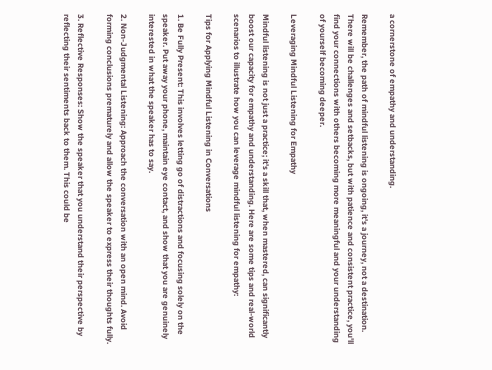a cornerstone of empathy and understanding.

Remember, the path of mindful listening is ongoing, it's a journey, not a destination. There will be challenges and setbacks, but with patience and consistent practice, you'll find your connections with others becoming more meaningful and your understanding of yourself becoming deeper.

Leveraging Mindful Listening for Empathy

Mindful listening is not just a practice; it's a skill that, when mastered, can significantly boost our capacity for empathy and understanding. Here are some tips and real-world scenarios to illustrate how you can leverage mindful listening for empathy:

Tips for Applying Mindful Listening in Conversations

1. Be Fully Present: This involves letting go of distractions and focusing solely on the speaker. Put away your phone, maintain eye contact, and show that you are genuinely interested in what the speaker has to say.

2. Non-Judgmental Listening: Approach the conversation with an open mind. Avoid forming conclusions prematurely and allow the speaker to express their thoughts fully.

3. Reflective Responses: Show the speaker that you understand their perspective by reflecting their sentiments back to them. This could be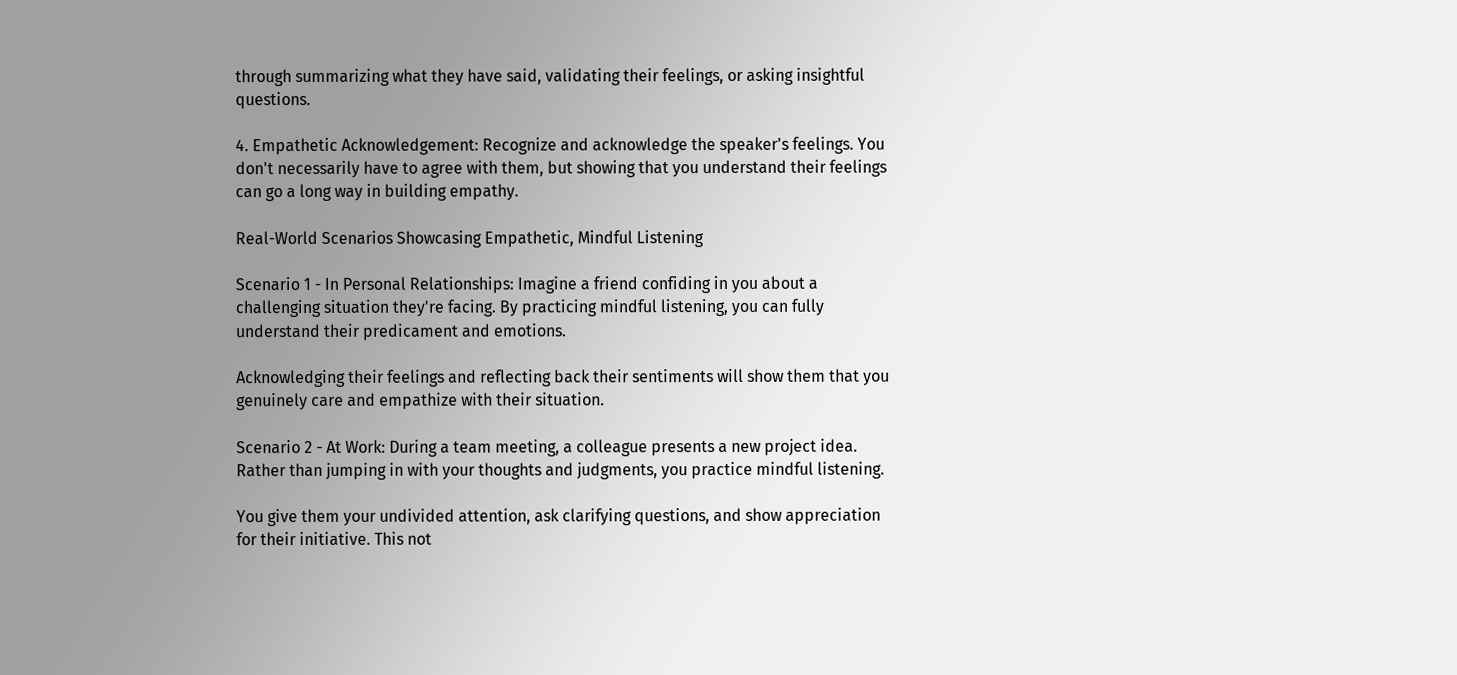through summarizing what they have said, validating their feelings, or asking insightful questions.

4. Empathetic Acknowledgement: Recognize and acknowledge the speaker's feelings. You don't necessarily have to agree with them, but showing that you understand their feelings can go a long way in building empathy.

Real-World Scenarios Showcasing Empathetic, Mindful Listening

Scenario 1 - In Personal Relationships: Imagine a friend confiding in you about a challenging situation they're facing. By practicing mindful listening, you can fully understand their predicament and emotions.

Acknowledging their feelings and reflecting back their sentiments will show them that you genuinely care and empathize with their situation.

Scenario 2 - At Work: During a team meeting, a colleague presents a new project idea. Rather than jumping in with your thoughts and judgments, you practice mindful listening.

You give them your undivided attention, ask clarifying questions, and show appreciation for their initiative. This not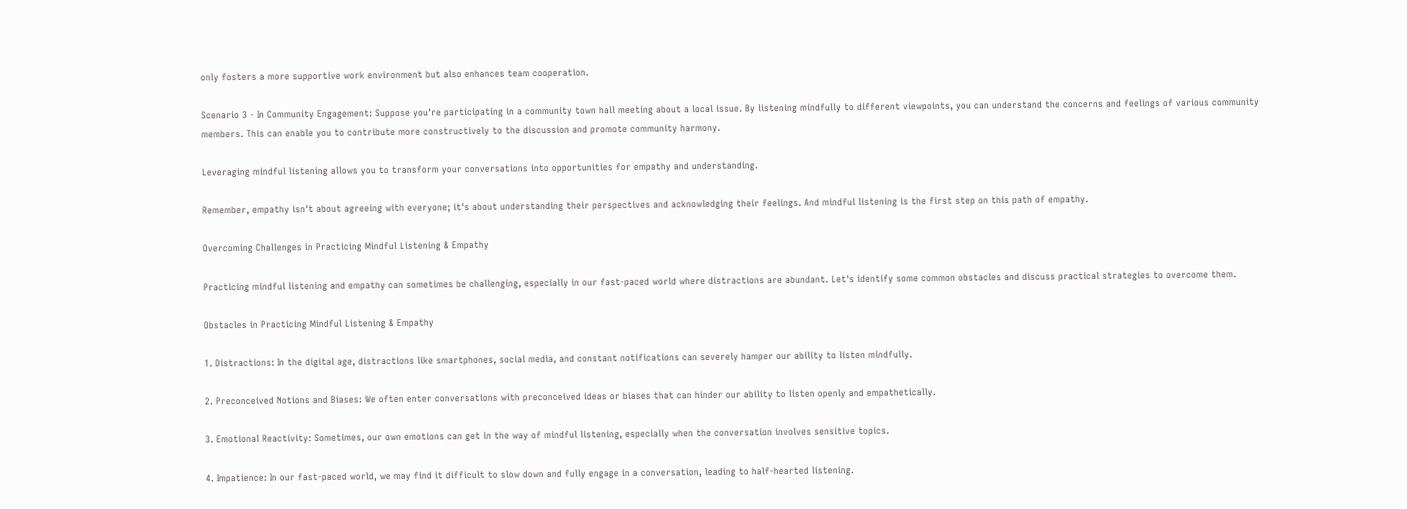only fosters a more supportive work environment but also enhances team cooperation.

Scenario 3 - In Community Engagement: Suppose you're participating in a community town hall meeting about a local issue. By listening mindfully to different viewpoints, you can understand the concerns and feelings of various community members. This can enable you to contribute more constructively to the discussion and promote community harmony.

Leveraging mindful listening allows you to transform your conversations into opportunities for empathy and understanding.

Remember, empathy isn't about agreeing with everyone; it's about understanding their perspectives and acknowledging their feelings. And mindful listening is the first step on this path of empathy.

Overcoming Challenges in Practicing Mindful Listening & Empathy

Practicing mindful listening and empathy can sometimes be challenging, especially in our fast-paced world where distractions are abundant. Let's identify some common obstacles and discuss practical strategies to overcome them.

Obstacles in Practicing Mindful Listening & Empathy

1. Distractions: In the digital age, distractions like smartphones, social media, and constant notifications can severely hamper our ability to listen mindfully.

2. Preconceived Notions and Biases: We often enter conversations with preconceived ideas or biases that can hinder our ability to listen openly and empathetically.

3. Emotional Reactivity: Sometimes, our own emotions can get in the way of mindful listening, especially when the conversation involves sensitive topics.

4. Impatience: In our fast-paced world, we may find it difficult to slow down and fully engage in a conversation, leading to half-hearted listening.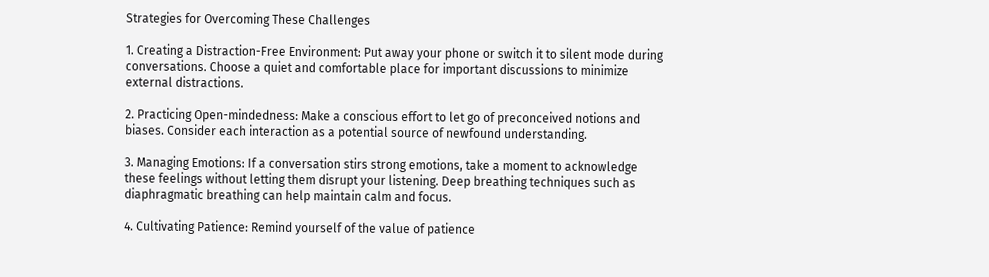Strategies for Overcoming These Challenges

1. Creating a Distraction-Free Environment: Put away your phone or switch it to silent mode during conversations. Choose a quiet and comfortable place for important discussions to minimize external distractions.

2. Practicing Open-mindedness: Make a conscious effort to let go of preconceived notions and biases. Consider each interaction as a potential source of newfound understanding.

3. Managing Emotions: If a conversation stirs strong emotions, take a moment to acknowledge these feelings without letting them disrupt your listening. Deep breathing techniques such as diaphragmatic breathing can help maintain calm and focus.

4. Cultivating Patience: Remind yourself of the value of patience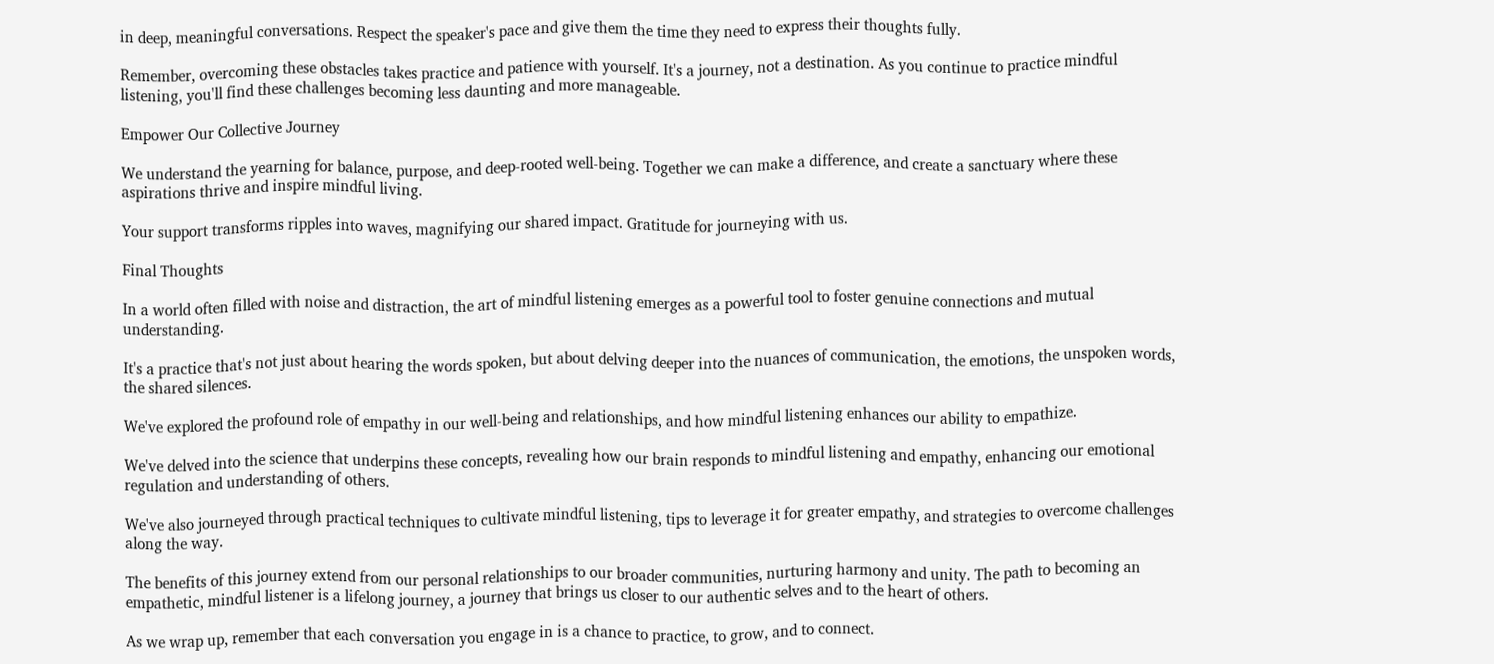in deep, meaningful conversations. Respect the speaker's pace and give them the time they need to express their thoughts fully.

Remember, overcoming these obstacles takes practice and patience with yourself. It's a journey, not a destination. As you continue to practice mindful listening, you'll find these challenges becoming less daunting and more manageable.

Empower Our Collective Journey

We understand the yearning for balance, purpose, and deep-rooted well-being. Together we can make a difference, and create a sanctuary where these aspirations thrive and inspire mindful living.

Your support transforms ripples into waves, magnifying our shared impact. Gratitude for journeying with us.

Final Thoughts

In a world often filled with noise and distraction, the art of mindful listening emerges as a powerful tool to foster genuine connections and mutual understanding.

It's a practice that's not just about hearing the words spoken, but about delving deeper into the nuances of communication, the emotions, the unspoken words, the shared silences.

We've explored the profound role of empathy in our well-being and relationships, and how mindful listening enhances our ability to empathize.

We've delved into the science that underpins these concepts, revealing how our brain responds to mindful listening and empathy, enhancing our emotional regulation and understanding of others.

We've also journeyed through practical techniques to cultivate mindful listening, tips to leverage it for greater empathy, and strategies to overcome challenges along the way.

The benefits of this journey extend from our personal relationships to our broader communities, nurturing harmony and unity. The path to becoming an empathetic, mindful listener is a lifelong journey, a journey that brings us closer to our authentic selves and to the heart of others.

As we wrap up, remember that each conversation you engage in is a chance to practice, to grow, and to connect.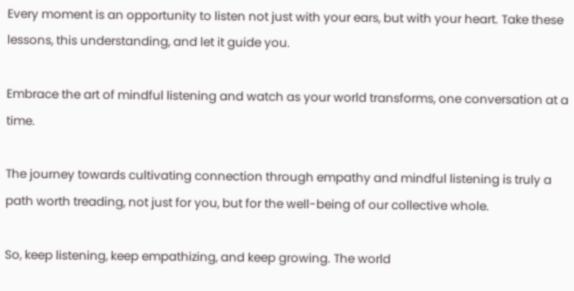Every moment is an opportunity to listen not just with your ears, but with your heart. Take these lessons, this understanding, and let it guide you.

Embrace the art of mindful listening and watch as your world transforms, one conversation at a time.

The journey towards cultivating connection through empathy and mindful listening is truly a path worth treading, not just for you, but for the well-being of our collective whole.

So, keep listening, keep empathizing, and keep growing. The world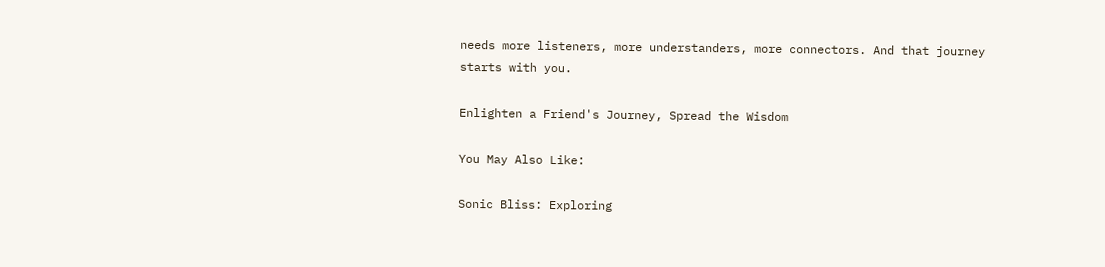needs more listeners, more understanders, more connectors. And that journey starts with you.

Enlighten a Friend's Journey, Spread the Wisdom

You May Also Like:

Sonic Bliss: Exploring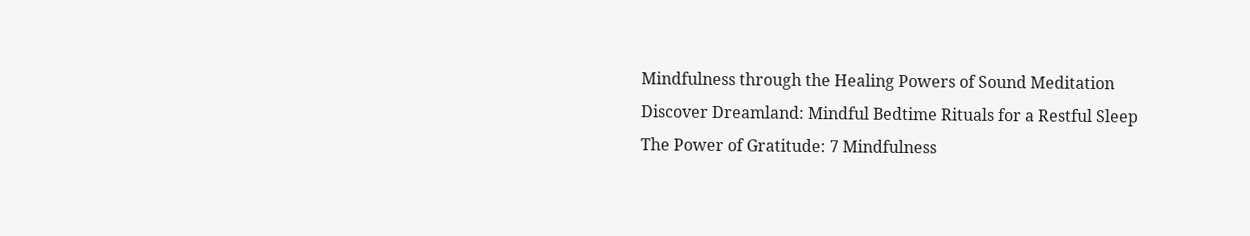Mindfulness through the Healing Powers of Sound Meditation
Discover Dreamland: Mindful Bedtime Rituals for a Restful Sleep
The Power of Gratitude: 7 Mindfulness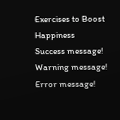Exercises to Boost Happiness
Success message!
Warning message!
Error message!